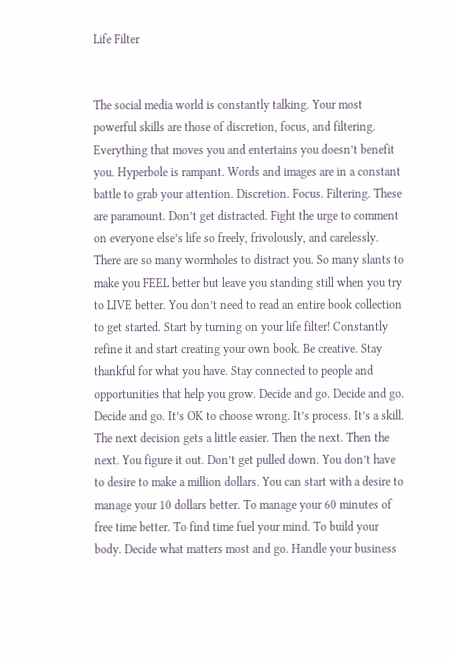Life Filter


The social media world is constantly talking. Your most powerful skills are those of discretion, focus, and filtering. Everything that moves you and entertains you doesn’t benefit you. Hyperbole is rampant. Words and images are in a constant battle to grab your attention. Discretion. Focus. Filtering. These are paramount. Don’t get distracted. Fight the urge to comment on everyone else’s life so freely, frivolously, and carelessly. There are so many wormholes to distract you. So many slants to make you FEEL better but leave you standing still when you try to LIVE better. You don’t need to read an entire book collection to get started. Start by turning on your life filter! Constantly refine it and start creating your own book. Be creative. Stay thankful for what you have. Stay connected to people and opportunities that help you grow. Decide and go. Decide and go. Decide and go. It’s OK to choose wrong. It’s process. It’s a skill. The next decision gets a little easier. Then the next. Then the next. You figure it out. Don’t get pulled down. You don’t have to desire to make a million dollars. You can start with a desire to manage your 10 dollars better. To manage your 60 minutes of free time better. To find time fuel your mind. To build your body. Decide what matters most and go. Handle your business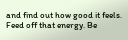and find out how good it feels. Feed off that energy. Be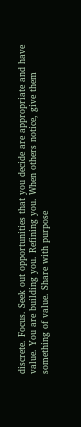discrete. Focus. Seek out opportunities that you decide are appropriate and have value. You are building you. Refining you. When others notice, give them something of value. Share with purpose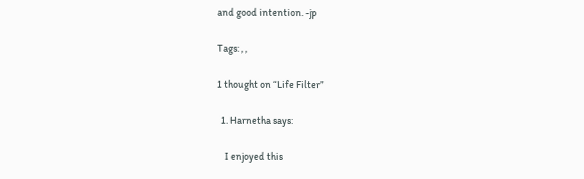and good intention. -jp

Tags: , ,

1 thought on “Life Filter”

  1. Harnetha says:

    I enjoyed this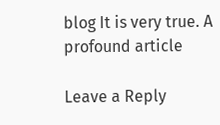blog It is very true. A profound article

Leave a Reply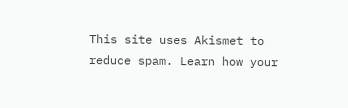This site uses Akismet to reduce spam. Learn how your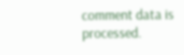comment data is processed.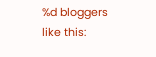%d bloggers like this: